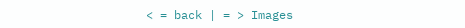< = back | = > Images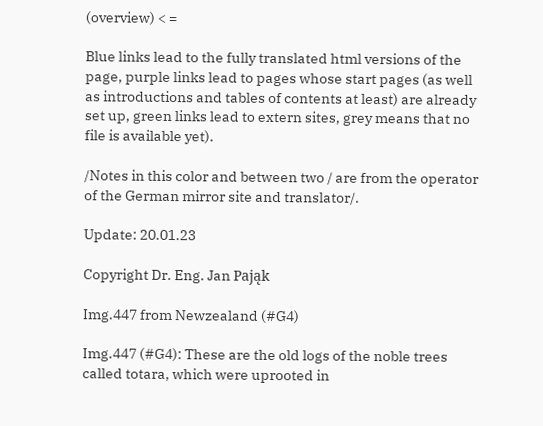(overview) < =

Blue links lead to the fully translated html versions of the page, purple links lead to pages whose start pages (as well as introductions and tables of contents at least) are already set up, green links lead to extern sites, grey means that no file is available yet).

/Notes in this color and between two / are from the operator of the German mirror site and translator/.

Update: 20.01.23

Copyright Dr. Eng. Jan Pająk

Img.447 from Newzealand (#G4)

Img.447 (#G4): These are the old logs of the noble trees called totara, which were uprooted in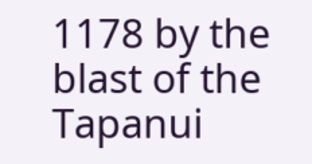1178 by the blast of the Tapanui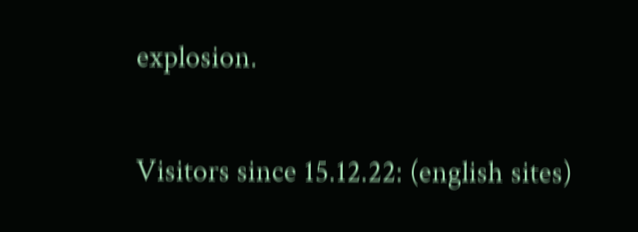explosion.

Visitors since 15.12.22: (english sites)